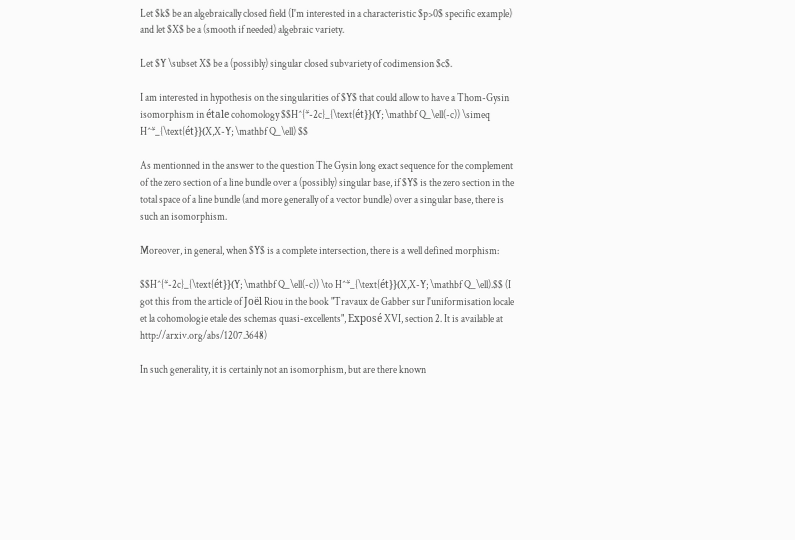Let $k$ be an algebraically closed field (I'm interested in a characteristic $p>0$ specific example) and let $X$ be a (smooth if needed) algebraic variety.

Let $Y \subset X$ be a (possibly) singular closed subvariety of codimension $c$.

I am interested in hypothesis on the singularities of $Y$ that could allow to have a Thom-Gysin isomorphism in étale cohomology $$H^{*-2c}_{\text{ét}}(Y; \mathbf Q_\ell(-c)) \simeq H^*_{\text{ét}}(X,X-Y; \mathbf Q_\ell) $$

As mentionned in the answer to the question The Gysin long exact sequence for the complement of the zero section of a line bundle over a (possibly) singular base, if $Y$ is the zero section in the total space of a line bundle (and more generally of a vector bundle) over a singular base, there is such an isomorphism.

Moreover, in general, when $Y$ is a complete intersection, there is a well defined morphism:

$$H^{*-2c}_{\text{ét}}(Y; \mathbf Q_\ell(-c)) \to H^*_{\text{ét}}(X,X-Y; \mathbf Q_\ell).$$ (I got this from the article of Joël Riou in the book "Travaux de Gabber sur l'uniformisation locale et la cohomologie etale des schemas quasi-excellents", Exposé XVI, section 2. It is available at http://arxiv.org/abs/1207.3648)

In such generality, it is certainly not an isomorphism, but are there known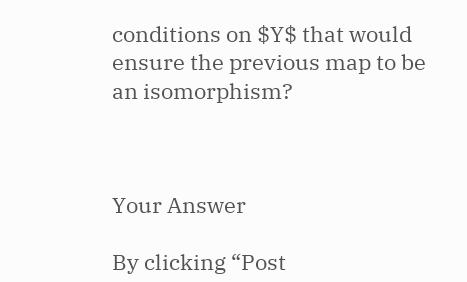conditions on $Y$ that would ensure the previous map to be an isomorphism?



Your Answer

By clicking “Post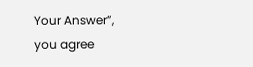Your Answer”, you agree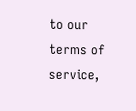to our terms of service,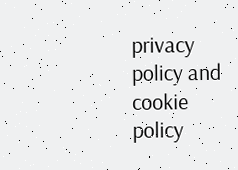privacy policy and cookie policy